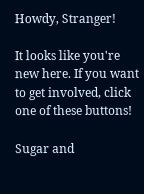Howdy, Stranger!

It looks like you're new here. If you want to get involved, click one of these buttons!

Sugar and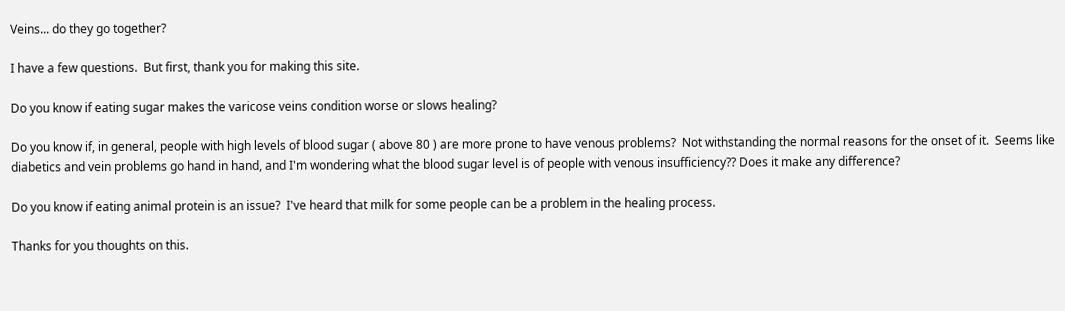Veins... do they go together?

I have a few questions.  But first, thank you for making this site.

Do you know if eating sugar makes the varicose veins condition worse or slows healing?

Do you know if, in general, people with high levels of blood sugar ( above 80 ) are more prone to have venous problems?  Not withstanding the normal reasons for the onset of it.  Seems like diabetics and vein problems go hand in hand, and I'm wondering what the blood sugar level is of people with venous insufficiency?? Does it make any difference?

Do you know if eating animal protein is an issue?  I've heard that milk for some people can be a problem in the healing process.

Thanks for you thoughts on this.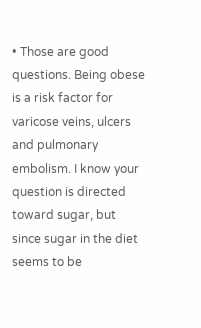• Those are good questions. Being obese is a risk factor for varicose veins, ulcers and pulmonary embolism. I know your question is directed toward sugar, but since sugar in the diet seems to be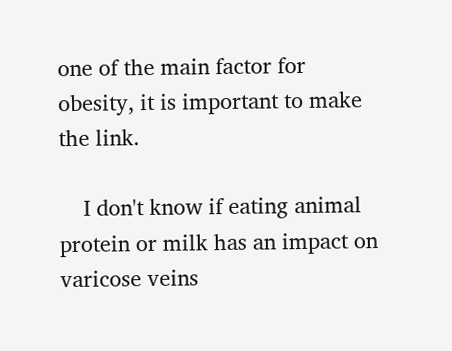one of the main factor for obesity, it is important to make the link.

    I don't know if eating animal protein or milk has an impact on varicose veins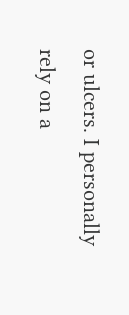or ulcers. I personally rely on a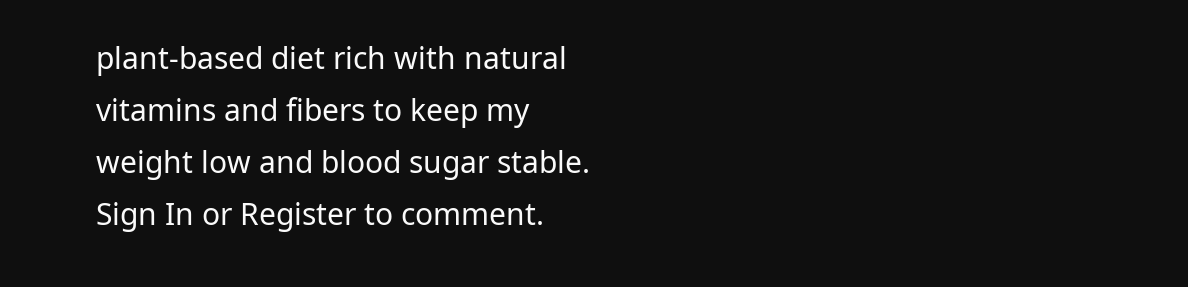plant-based diet rich with natural vitamins and fibers to keep my weight low and blood sugar stable.
Sign In or Register to comment.